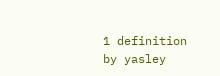1 definition by yasley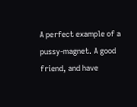A perfect example of a pussy-magnet. A good friend, and have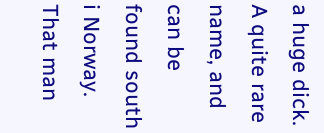a huge dick. A quite rare name, and can be found south i Norway.
That man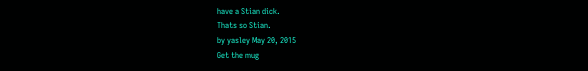have a Stian dick.
Thats so Stian.
by yasley May 20, 2015
Get the mug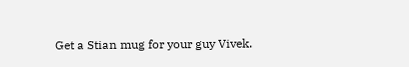Get a Stian mug for your guy Vivek.